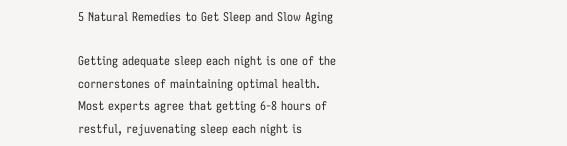5 Natural Remedies to Get Sleep and Slow Aging

Getting adequate sleep each night is one of the cornerstones of maintaining optimal health. Most experts agree that getting 6-8 hours of restful, rejuvenating sleep each night is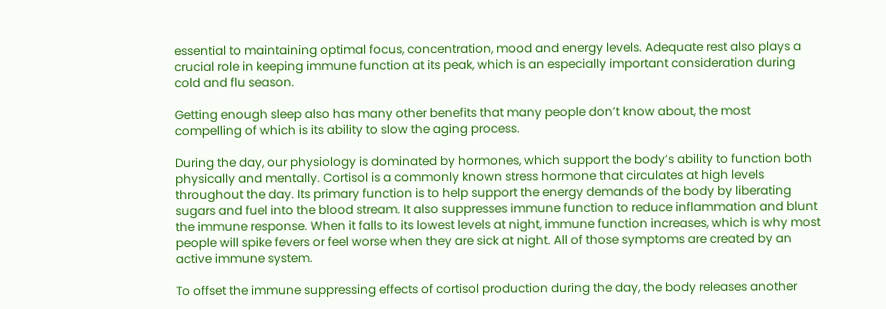essential to maintaining optimal focus, concentration, mood and energy levels. Adequate rest also plays a crucial role in keeping immune function at its peak, which is an especially important consideration during cold and flu season.

Getting enough sleep also has many other benefits that many people don’t know about, the most compelling of which is its ability to slow the aging process.

During the day, our physiology is dominated by hormones, which support the body’s ability to function both physically and mentally. Cortisol is a commonly known stress hormone that circulates at high levels throughout the day. Its primary function is to help support the energy demands of the body by liberating sugars and fuel into the blood stream. It also suppresses immune function to reduce inflammation and blunt the immune response. When it falls to its lowest levels at night, immune function increases, which is why most people will spike fevers or feel worse when they are sick at night. All of those symptoms are created by an active immune system.

To offset the immune suppressing effects of cortisol production during the day, the body releases another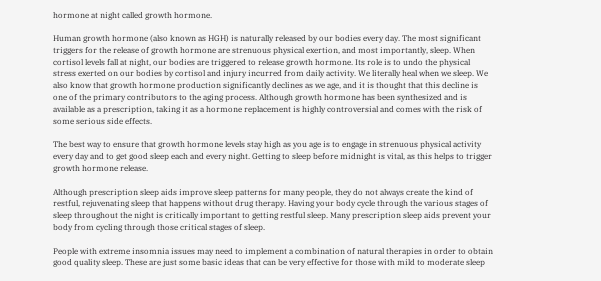hormone at night called growth hormone.

Human growth hormone (also known as HGH) is naturally released by our bodies every day. The most significant triggers for the release of growth hormone are strenuous physical exertion, and most importantly, sleep. When cortisol levels fall at night, our bodies are triggered to release growth hormone. Its role is to undo the physical stress exerted on our bodies by cortisol and injury incurred from daily activity. We literally heal when we sleep. We also know that growth hormone production significantly declines as we age, and it is thought that this decline is one of the primary contributors to the aging process. Although growth hormone has been synthesized and is available as a prescription, taking it as a hormone replacement is highly controversial and comes with the risk of some serious side effects.

The best way to ensure that growth hormone levels stay high as you age is to engage in strenuous physical activity every day and to get good sleep each and every night. Getting to sleep before midnight is vital, as this helps to trigger growth hormone release.

Although prescription sleep aids improve sleep patterns for many people, they do not always create the kind of restful, rejuvenating sleep that happens without drug therapy. Having your body cycle through the various stages of sleep throughout the night is critically important to getting restful sleep. Many prescription sleep aids prevent your body from cycling through those critical stages of sleep.

People with extreme insomnia issues may need to implement a combination of natural therapies in order to obtain good quality sleep. These are just some basic ideas that can be very effective for those with mild to moderate sleep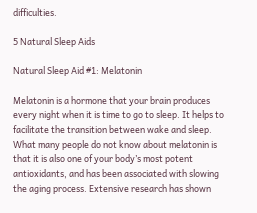difficulties.

5 Natural Sleep Aids

Natural Sleep Aid #1: Melatonin

Melatonin is a hormone that your brain produces every night when it is time to go to sleep. It helps to facilitate the transition between wake and sleep. What many people do not know about melatonin is that it is also one of your body’s most potent antioxidants, and has been associated with slowing the aging process. Extensive research has shown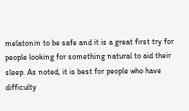melatonin to be safe and it is a great first try for people looking for something natural to aid their sleep. As noted, it is best for people who have difficulty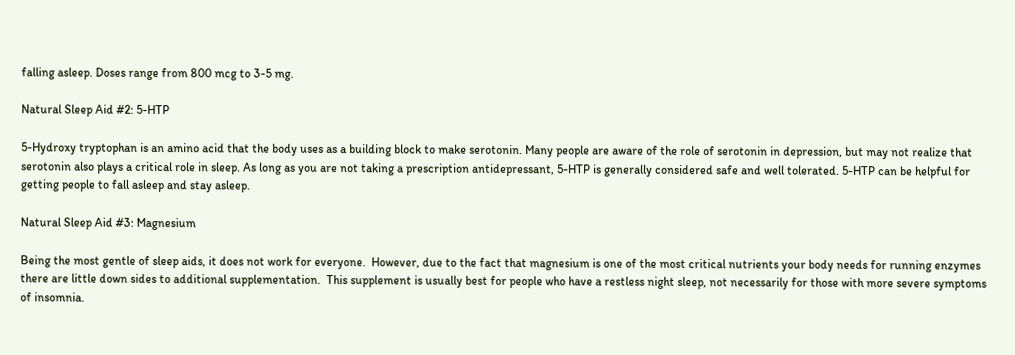falling asleep. Doses range from 800 mcg to 3-5 mg.

Natural Sleep Aid #2: 5-HTP

5-Hydroxy tryptophan is an amino acid that the body uses as a building block to make serotonin. Many people are aware of the role of serotonin in depression, but may not realize that serotonin also plays a critical role in sleep. As long as you are not taking a prescription antidepressant, 5-HTP is generally considered safe and well tolerated. 5-HTP can be helpful for getting people to fall asleep and stay asleep.

Natural Sleep Aid #3: Magnesium

Being the most gentle of sleep aids, it does not work for everyone.  However, due to the fact that magnesium is one of the most critical nutrients your body needs for running enzymes there are little down sides to additional supplementation.  This supplement is usually best for people who have a restless night sleep, not necessarily for those with more severe symptoms of insomnia.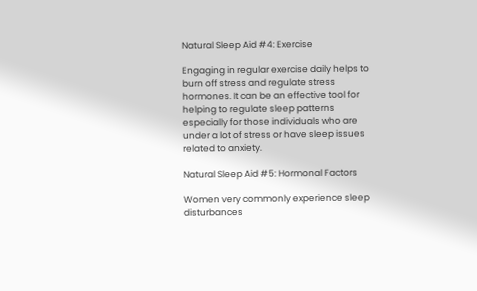Natural Sleep Aid #4: Exercise

Engaging in regular exercise daily helps to burn off stress and regulate stress hormones. It can be an effective tool for helping to regulate sleep patterns especially for those individuals who are under a lot of stress or have sleep issues related to anxiety.

Natural Sleep Aid #5: Hormonal Factors

Women very commonly experience sleep disturbances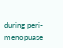during peri-menopuase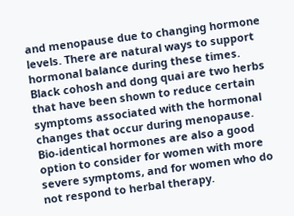and menopause due to changing hormone levels. There are natural ways to support hormonal balance during these times. Black cohosh and dong quai are two herbs that have been shown to reduce certain symptoms associated with the hormonal changes that occur during menopause. Bio-identical hormones are also a good option to consider for women with more severe symptoms, and for women who do not respond to herbal therapy.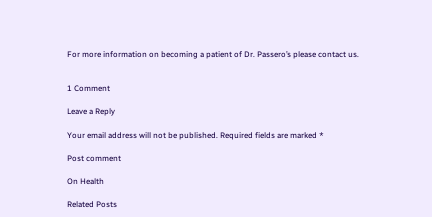For more information on becoming a patient of Dr. Passero’s please contact us.


1 Comment

Leave a Reply

Your email address will not be published. Required fields are marked *

Post comment

On Health

Related Posts